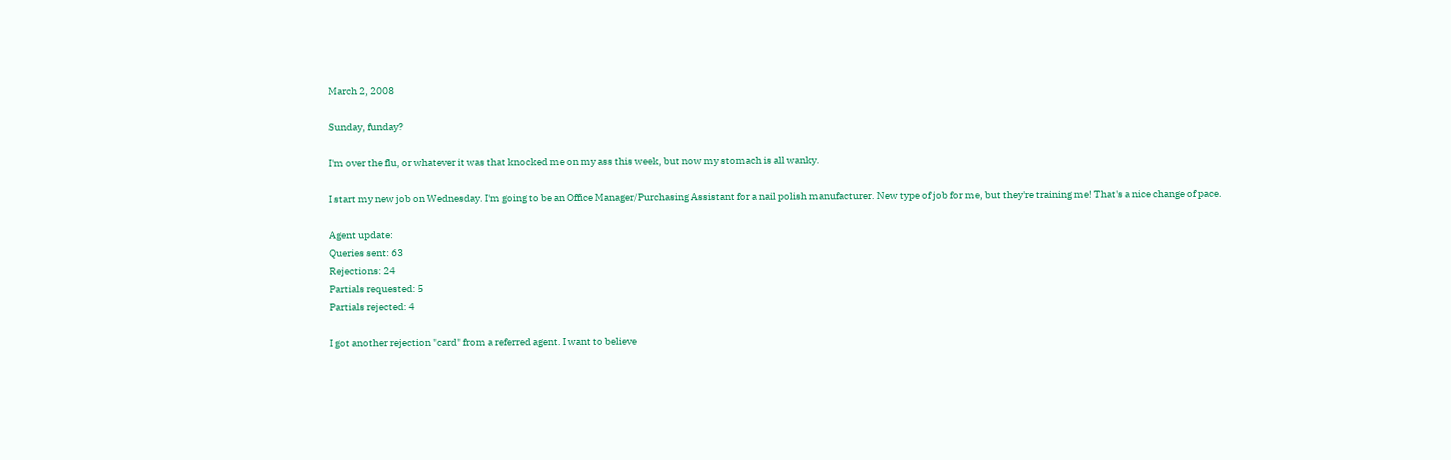March 2, 2008

Sunday, funday?

I'm over the flu, or whatever it was that knocked me on my ass this week, but now my stomach is all wanky.

I start my new job on Wednesday. I'm going to be an Office Manager/Purchasing Assistant for a nail polish manufacturer. New type of job for me, but they're training me! That's a nice change of pace.

Agent update:
Queries sent: 63
Rejections: 24
Partials requested: 5
Partials rejected: 4

I got another rejection "card" from a referred agent. I want to believe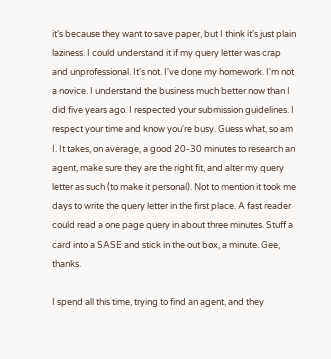it's because they want to save paper, but I think it's just plain laziness. I could understand it if my query letter was crap and unprofessional. It's not. I've done my homework. I'm not a novice. I understand the business much better now than I did five years ago. I respected your submission guidelines. I respect your time and know you're busy. Guess what, so am I. It takes, on average, a good 20-30 minutes to research an agent, make sure they are the right fit, and alter my query letter as such (to make it personal). Not to mention it took me days to write the query letter in the first place. A fast reader could read a one page query in about three minutes. Stuff a card into a SASE and stick in the out box, a minute. Gee, thanks.

I spend all this time, trying to find an agent, and they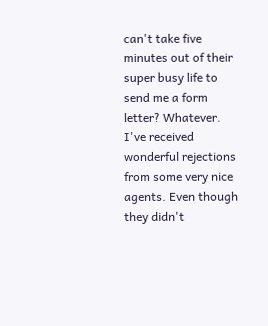can't take five minutes out of their super busy life to send me a form letter? Whatever. I've received wonderful rejections from some very nice agents. Even though they didn't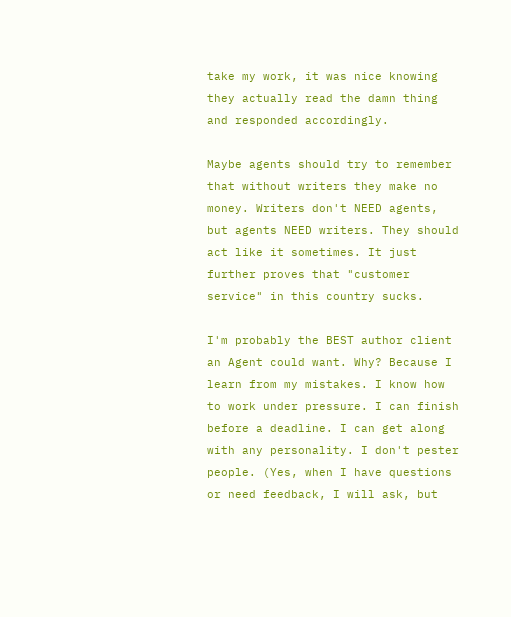take my work, it was nice knowing they actually read the damn thing and responded accordingly.

Maybe agents should try to remember that without writers they make no money. Writers don't NEED agents, but agents NEED writers. They should act like it sometimes. It just further proves that "customer service" in this country sucks.

I'm probably the BEST author client an Agent could want. Why? Because I learn from my mistakes. I know how to work under pressure. I can finish before a deadline. I can get along with any personality. I don't pester people. (Yes, when I have questions or need feedback, I will ask, but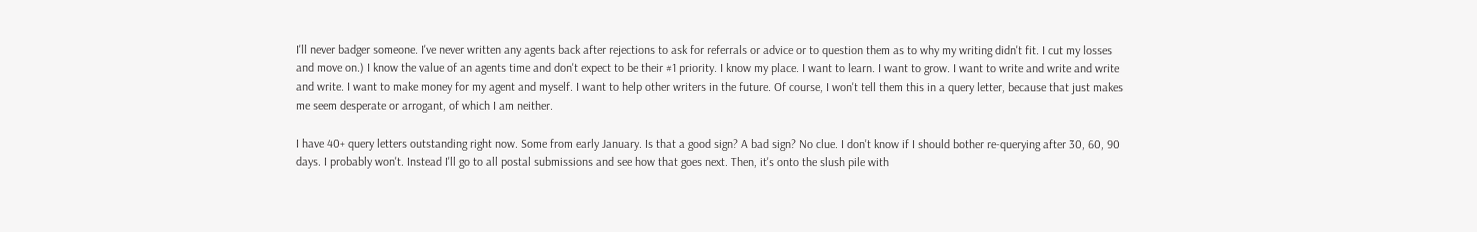I'll never badger someone. I've never written any agents back after rejections to ask for referrals or advice or to question them as to why my writing didn't fit. I cut my losses and move on.) I know the value of an agents time and don't expect to be their #1 priority. I know my place. I want to learn. I want to grow. I want to write and write and write and write. I want to make money for my agent and myself. I want to help other writers in the future. Of course, I won't tell them this in a query letter, because that just makes me seem desperate or arrogant, of which I am neither.

I have 40+ query letters outstanding right now. Some from early January. Is that a good sign? A bad sign? No clue. I don't know if I should bother re-querying after 30, 60, 90 days. I probably won't. Instead I'll go to all postal submissions and see how that goes next. Then, it's onto the slush pile with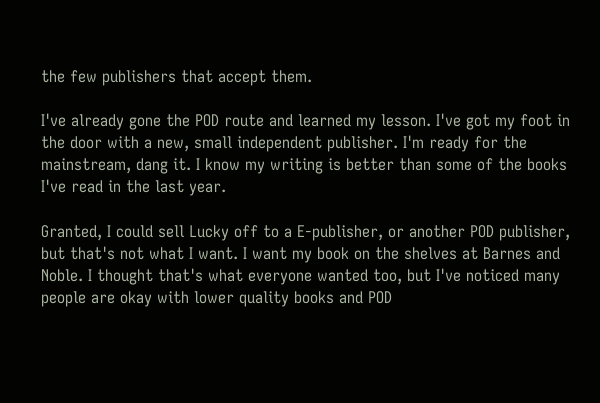the few publishers that accept them.

I've already gone the POD route and learned my lesson. I've got my foot in the door with a new, small independent publisher. I'm ready for the mainstream, dang it. I know my writing is better than some of the books I've read in the last year.

Granted, I could sell Lucky off to a E-publisher, or another POD publisher, but that's not what I want. I want my book on the shelves at Barnes and Noble. I thought that's what everyone wanted too, but I've noticed many people are okay with lower quality books and POD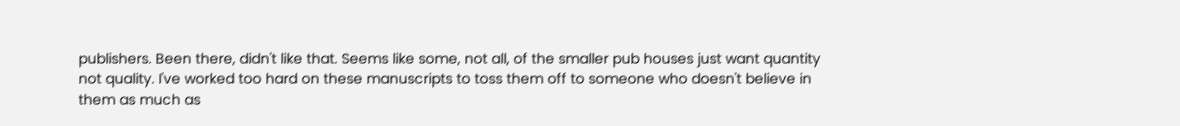publishers. Been there, didn't like that. Seems like some, not all, of the smaller pub houses just want quantity not quality. I've worked too hard on these manuscripts to toss them off to someone who doesn't believe in them as much as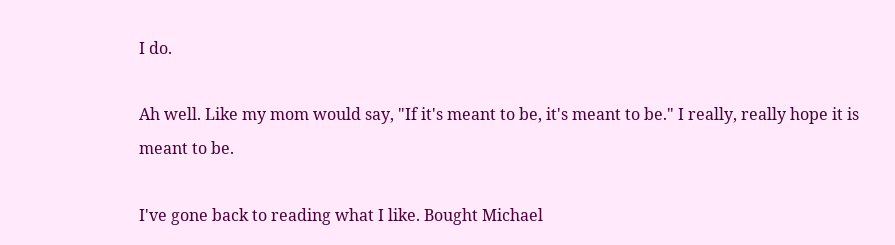I do.

Ah well. Like my mom would say, "If it's meant to be, it's meant to be." I really, really hope it is meant to be.

I've gone back to reading what I like. Bought Michael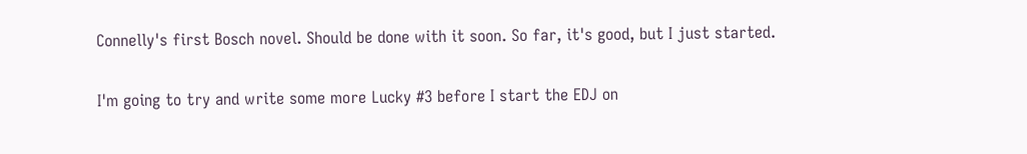Connelly's first Bosch novel. Should be done with it soon. So far, it's good, but I just started.

I'm going to try and write some more Lucky #3 before I start the EDJ on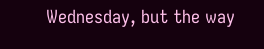Wednesday, but the way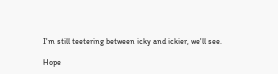I'm still teetering between icky and ickier, we'll see.

Hope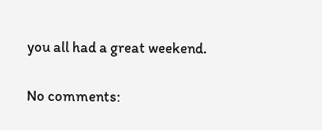you all had a great weekend.

No comments: